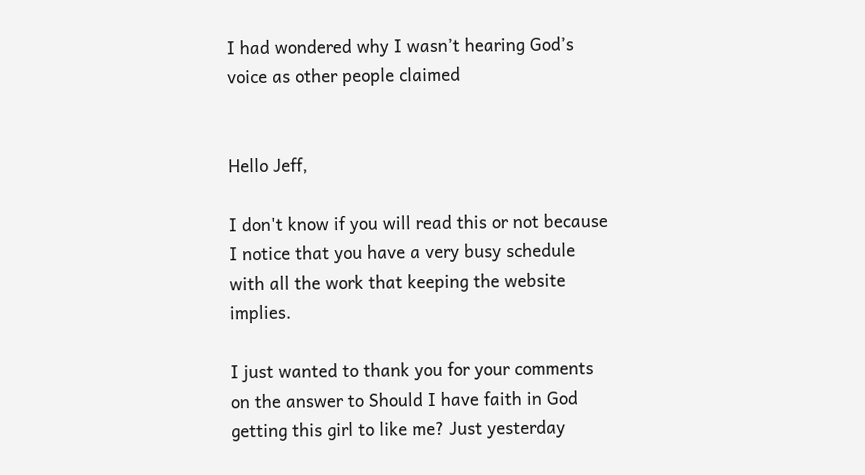I had wondered why I wasn’t hearing God’s voice as other people claimed


Hello Jeff,

I don't know if you will read this or not because I notice that you have a very busy schedule with all the work that keeping the website implies.

I just wanted to thank you for your comments on the answer to Should I have faith in God getting this girl to like me? Just yesterday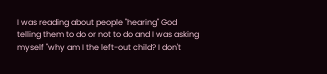I was reading about people "hearing" God telling them to do or not to do and I was asking myself "why am I the left-out child? I don't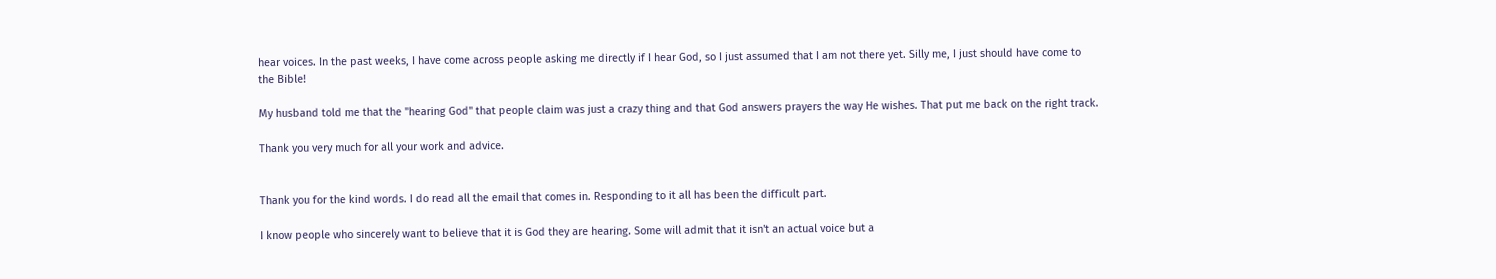hear voices. In the past weeks, I have come across people asking me directly if I hear God, so I just assumed that I am not there yet. Silly me, I just should have come to the Bible!

My husband told me that the "hearing God" that people claim was just a crazy thing and that God answers prayers the way He wishes. That put me back on the right track.

Thank you very much for all your work and advice.


Thank you for the kind words. I do read all the email that comes in. Responding to it all has been the difficult part.

I know people who sincerely want to believe that it is God they are hearing. Some will admit that it isn't an actual voice but a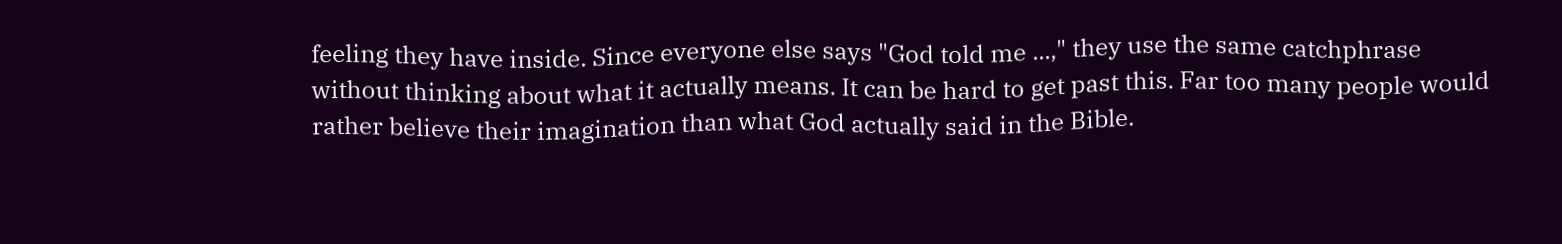feeling they have inside. Since everyone else says "God told me ...," they use the same catchphrase without thinking about what it actually means. It can be hard to get past this. Far too many people would rather believe their imagination than what God actually said in the Bible.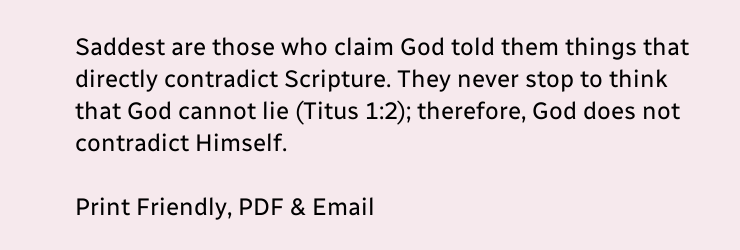Saddest are those who claim God told them things that directly contradict Scripture. They never stop to think that God cannot lie (Titus 1:2); therefore, God does not contradict Himself.

Print Friendly, PDF & Email